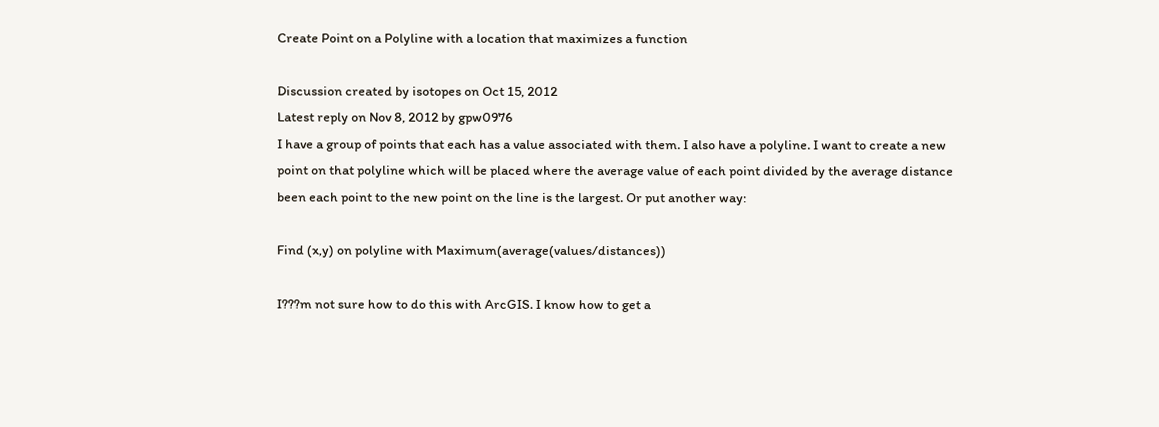Create Point on a Polyline with a location that maximizes a function

Discussion created by isotopes on Oct 15, 2012
Latest reply on Nov 8, 2012 by gpw0976
I have a group of points that each has a value associated with them. I also have a polyline. I want to create a new point on that polyline which will be placed where the average value of each point divided by the average distance been each point to the new point on the line is the largest. Or put another way:

Find (x,y) on polyline with Maximum(average(values/distances))

I???m not sure how to do this with ArcGIS. I know how to get a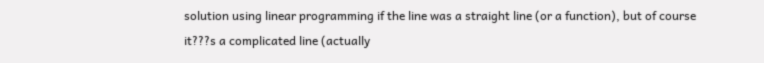solution using linear programming if the line was a straight line (or a function), but of course it???s a complicated line (actually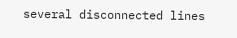several disconnected lines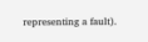representing a fault).